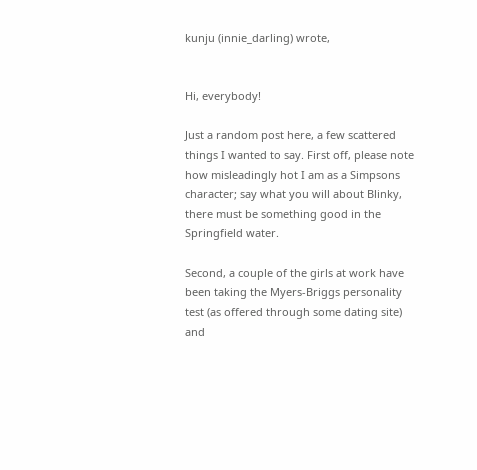kunju (innie_darling) wrote,


Hi, everybody!

Just a random post here, a few scattered things I wanted to say. First off, please note how misleadingly hot I am as a Simpsons character; say what you will about Blinky, there must be something good in the Springfield water.

Second, a couple of the girls at work have been taking the Myers-Briggs personality test (as offered through some dating site) and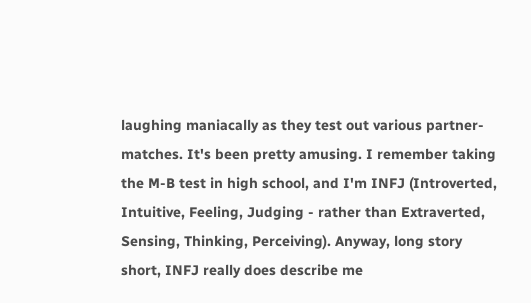laughing maniacally as they test out various partner-matches. It's been pretty amusing. I remember taking the M-B test in high school, and I'm INFJ (Introverted, Intuitive, Feeling, Judging - rather than Extraverted, Sensing, Thinking, Perceiving). Anyway, long story short, INFJ really does describe me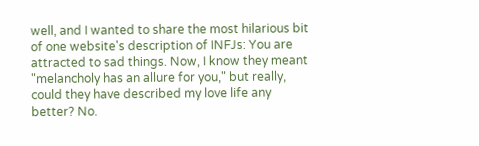well, and I wanted to share the most hilarious bit of one website's description of INFJs: You are attracted to sad things. Now, I know they meant "melancholy has an allure for you," but really, could they have described my love life any better? No.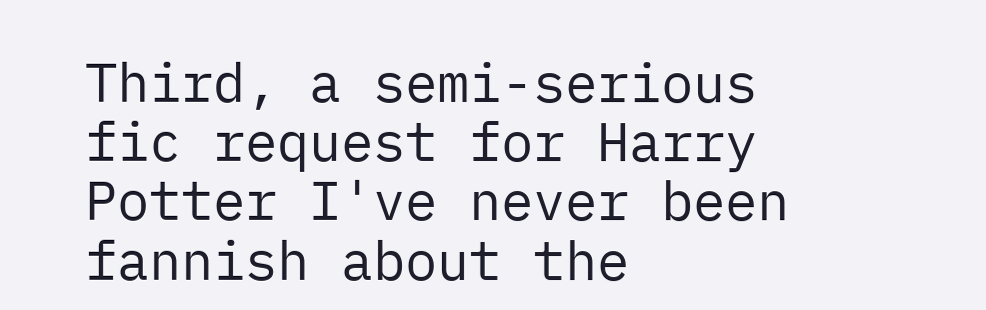Third, a semi-serious fic request for Harry Potter I've never been fannish about the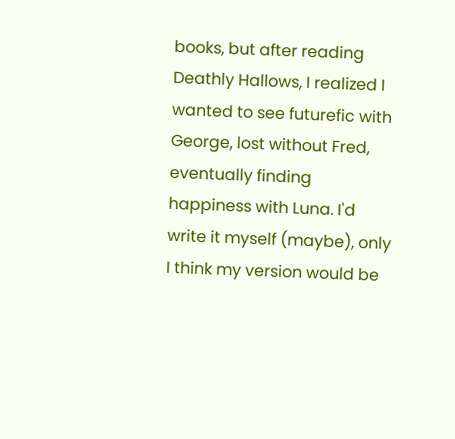books, but after reading Deathly Hallows, I realized I wanted to see futurefic with George, lost without Fred, eventually finding happiness with Luna. I'd write it myself (maybe), only I think my version would be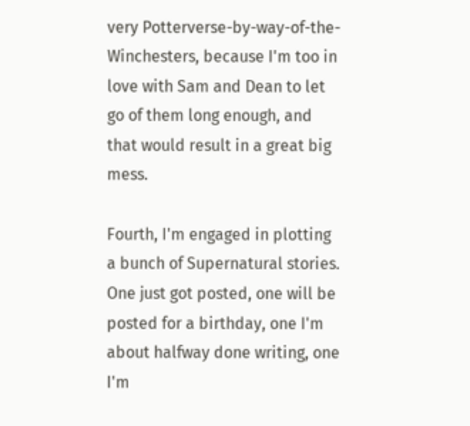very Potterverse-by-way-of-the-Winchesters, because I'm too in love with Sam and Dean to let go of them long enough, and that would result in a great big mess.

Fourth, I'm engaged in plotting a bunch of Supernatural stories. One just got posted, one will be posted for a birthday, one I'm about halfway done writing, one I'm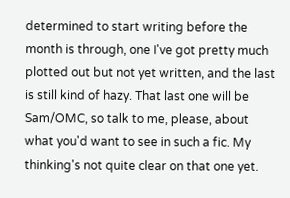determined to start writing before the month is through, one I've got pretty much plotted out but not yet written, and the last is still kind of hazy. That last one will be Sam/OMC, so talk to me, please, about what you'd want to see in such a fic. My thinking's not quite clear on that one yet.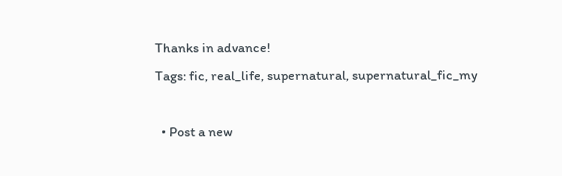Thanks in advance!
Tags: fic, real_life, supernatural, supernatural_fic_my

  • Post a new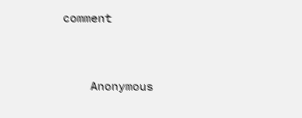comment


    Anonymous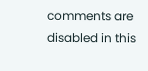comments are disabled in this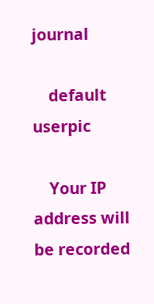journal

    default userpic

    Your IP address will be recorded